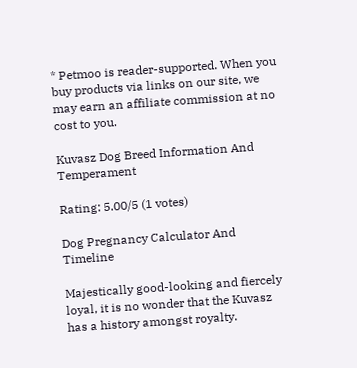* Petmoo is reader-supported. When you buy products via links on our site, we may earn an affiliate commission at no cost to you.

Kuvasz Dog Breed Information And Temperament

Rating: 5.00/5 (1 votes)

Dog Pregnancy Calculator And Timeline

Majestically good-looking and fiercely loyal, it is no wonder that the Kuvasz has a history amongst royalty.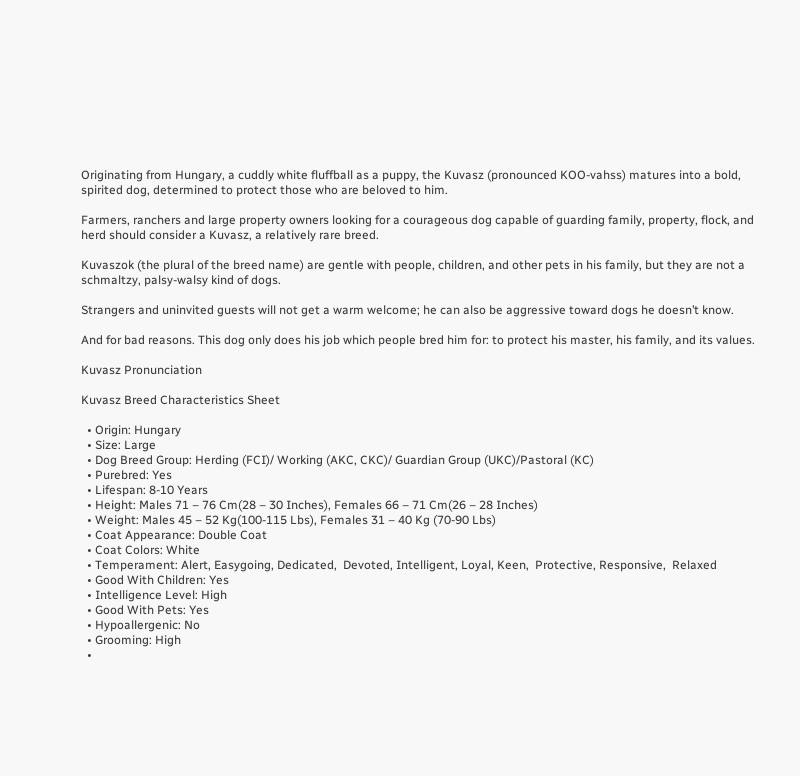Originating from Hungary, a cuddly white fluffball as a puppy, the Kuvasz (pronounced KOO-vahss) matures into a bold, spirited dog, determined to protect those who are beloved to him.

Farmers, ranchers and large property owners looking for a courageous dog capable of guarding family, property, flock, and herd should consider a Kuvasz, a relatively rare breed.

Kuvaszok (the plural of the breed name) are gentle with people, children, and other pets in his family, but they are not a schmaltzy, palsy-walsy kind of dogs.

Strangers and uninvited guests will not get a warm welcome; he can also be aggressive toward dogs he doesn’t know.

And for bad reasons. This dog only does his job which people bred him for: to protect his master, his family, and its values.

Kuvasz Pronunciation

Kuvasz Breed Characteristics Sheet

  • Origin: Hungary
  • Size: Large
  • Dog Breed Group: Herding (FCI)/ Working (AKC, CKC)/ Guardian Group (UKC)/Pastoral (KC)
  • Purebred: Yes
  • Lifespan: 8-10 Years
  • Height: Males 71 – 76 Cm(28 – 30 Inches), Females 66 – 71 Cm(26 – 28 Inches)
  • Weight: Males 45 – 52 Kg(100-115 Lbs), Females 31 – 40 Kg (70-90 Lbs)
  • Coat Appearance: Double Coat
  • Coat Colors: White
  • Temperament: Alert, Easygoing, Dedicated,  Devoted, Intelligent, Loyal, Keen,  Protective, Responsive,  Relaxed
  • Good With Children: Yes
  • Intelligence Level: High
  • Good With Pets: Yes
  • Hypoallergenic: No
  • Grooming: High
  •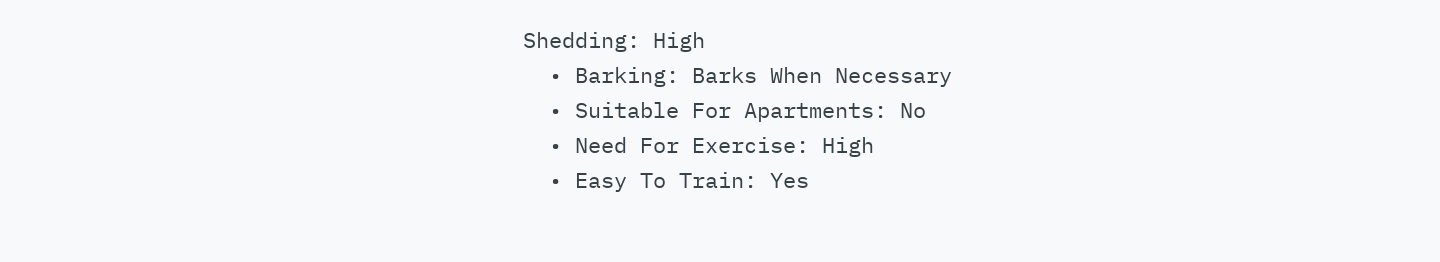Shedding: High
  • Barking: Barks When Necessary
  • Suitable For Apartments: No
  • Need For Exercise: High
  • Easy To Train: Yes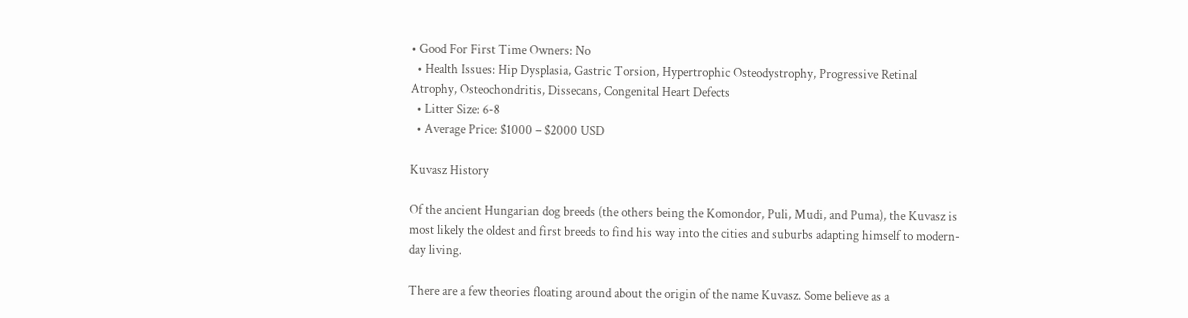• Good For First Time Owners: No
  • Health Issues: Hip Dysplasia, Gastric Torsion, Hypertrophic Osteodystrophy, Progressive Retinal Atrophy, Osteochondritis, Dissecans, Congenital Heart Defects
  • Litter Size: 6-8
  • Average Price: $1000 – $2000 USD

Kuvasz History

Of the ancient Hungarian dog breeds (the others being the Komondor, Puli, Mudi, and Puma), the Kuvasz is most likely the oldest and first breeds to find his way into the cities and suburbs adapting himself to modern-day living.

There are a few theories floating around about the origin of the name Kuvasz. Some believe as a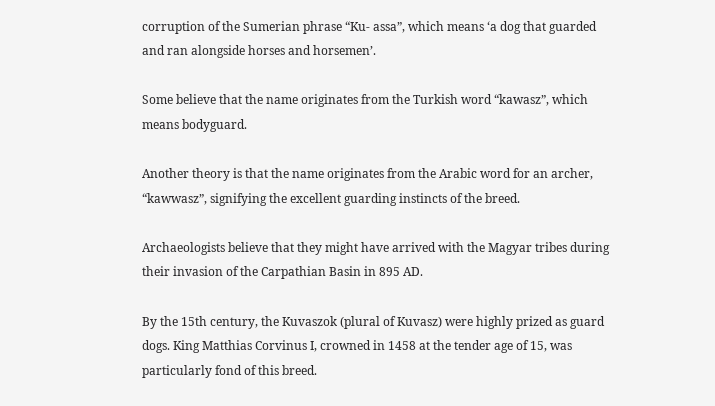corruption of the Sumerian phrase “Ku- assa”, which means ‘a dog that guarded and ran alongside horses and horsemen’.

Some believe that the name originates from the Turkish word “kawasz”, which means bodyguard.

Another theory is that the name originates from the Arabic word for an archer, “kawwasz”, signifying the excellent guarding instincts of the breed.

Archaeologists believe that they might have arrived with the Magyar tribes during their invasion of the Carpathian Basin in 895 AD.

By the 15th century, the Kuvaszok (plural of Kuvasz) were highly prized as guard dogs. King Matthias Corvinus I, crowned in 1458 at the tender age of 15, was particularly fond of this breed.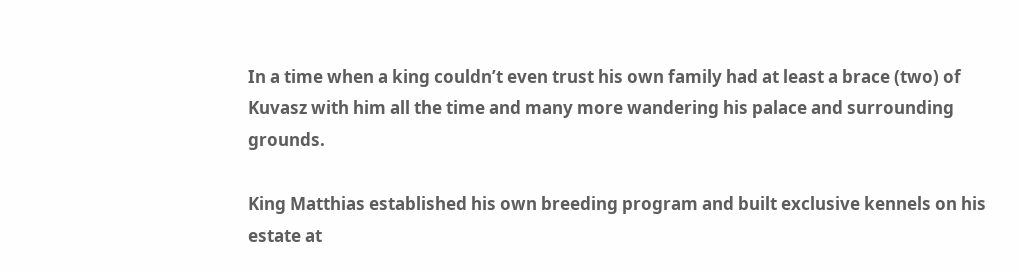In a time when a king couldn’t even trust his own family had at least a brace (two) of Kuvasz with him all the time and many more wandering his palace and surrounding grounds.

King Matthias established his own breeding program and built exclusive kennels on his estate at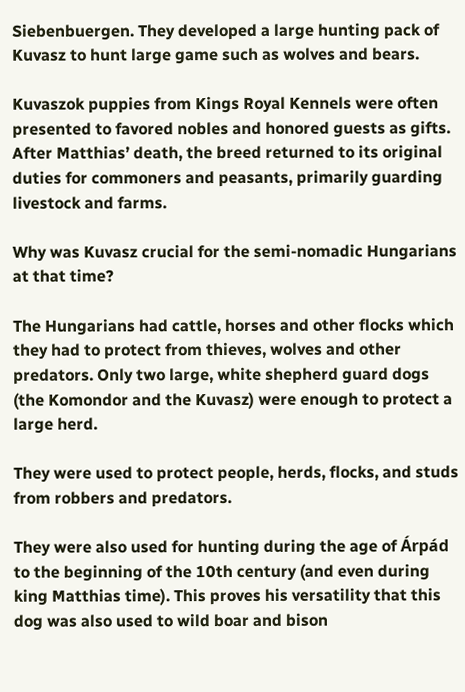Siebenbuergen. They developed a large hunting pack of Kuvasz to hunt large game such as wolves and bears.

Kuvaszok puppies from Kings Royal Kennels were often presented to favored nobles and honored guests as gifts. After Matthias’ death, the breed returned to its original duties for commoners and peasants, primarily guarding livestock and farms.

Why was Kuvasz crucial for the semi-nomadic Hungarians at that time?

The Hungarians had cattle, horses and other flocks which they had to protect from thieves, wolves and other predators. Only two large, white shepherd guard dogs (the Komondor and the Kuvasz) were enough to protect a large herd.

They were used to protect people, herds, flocks, and studs from robbers and predators.

They were also used for hunting during the age of Árpád to the beginning of the 10th century (and even during king Matthias time). This proves his versatility that this dog was also used to wild boar and bison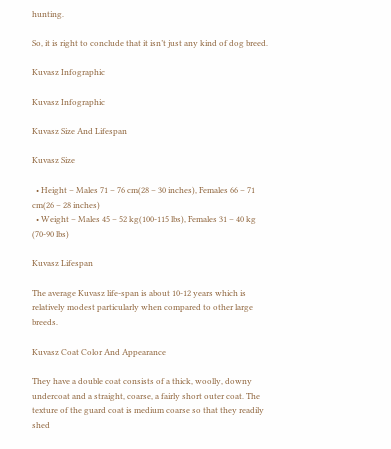hunting.

So, it is right to conclude that it isn’t just any kind of dog breed.

Kuvasz Infographic

Kuvasz Infographic

Kuvasz Size And Lifespan

Kuvasz Size

  • Height – Males 71 – 76 cm(28 – 30 inches), Females 66 – 71 cm(26 – 28 inches)
  • Weight – Males 45 – 52 kg(100-115 lbs), Females 31 – 40 kg (70-90 lbs)

Kuvasz Lifespan

The average Kuvasz life-span is about 10-12 years which is relatively modest particularly when compared to other large breeds.

Kuvasz Coat Color And Appearance

They have a double coat consists of a thick, woolly, downy undercoat and a straight, coarse, a fairly short outer coat. The texture of the guard coat is medium coarse so that they readily shed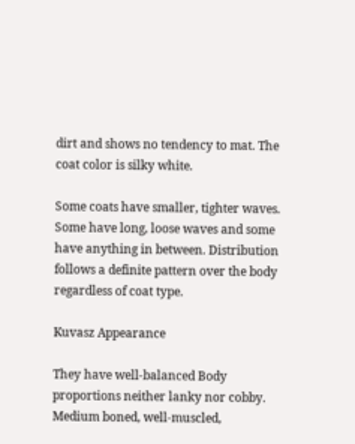dirt and shows no tendency to mat. The coat color is silky white.

Some coats have smaller, tighter waves. Some have long, loose waves and some have anything in between. Distribution follows a definite pattern over the body regardless of coat type.

Kuvasz Appearance

They have well-balanced Body proportions neither lanky nor cobby. Medium boned, well-muscled,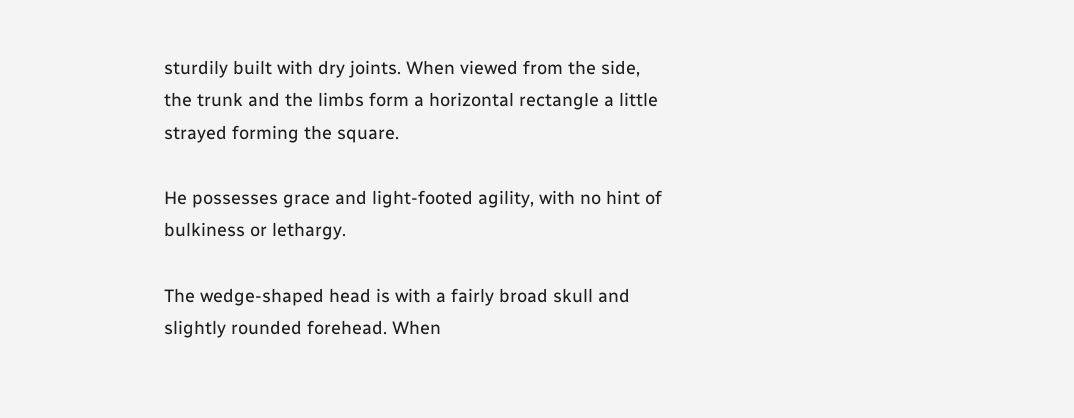sturdily built with dry joints. When viewed from the side, the trunk and the limbs form a horizontal rectangle a little strayed forming the square.

He possesses grace and light-footed agility, with no hint of bulkiness or lethargy.

The wedge-shaped head is with a fairly broad skull and slightly rounded forehead. When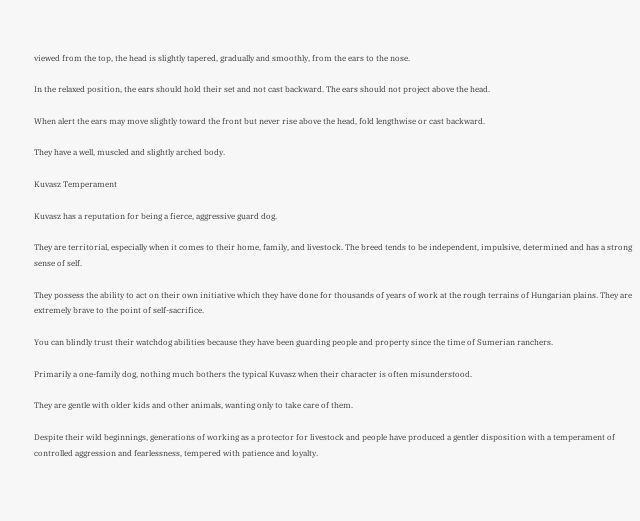viewed from the top, the head is slightly tapered, gradually and smoothly, from the ears to the nose.

In the relaxed position, the ears should hold their set and not cast backward. The ears should not project above the head.

When alert the ears may move slightly toward the front but never rise above the head, fold lengthwise or cast backward.

They have a well, muscled and slightly arched body.

Kuvasz Temperament

Kuvasz has a reputation for being a fierce, aggressive guard dog.

They are territorial, especially when it comes to their home, family, and livestock. The breed tends to be independent, impulsive, determined and has a strong sense of self.

They possess the ability to act on their own initiative which they have done for thousands of years of work at the rough terrains of Hungarian plains. They are extremely brave to the point of self-sacrifice.

You can blindly trust their watchdog abilities because they have been guarding people and property since the time of Sumerian ranchers.

Primarily a one-family dog, nothing much bothers the typical Kuvasz when their character is often misunderstood.

They are gentle with older kids and other animals, wanting only to take care of them.

Despite their wild beginnings, generations of working as a protector for livestock and people have produced a gentler disposition with a temperament of controlled aggression and fearlessness, tempered with patience and loyalty.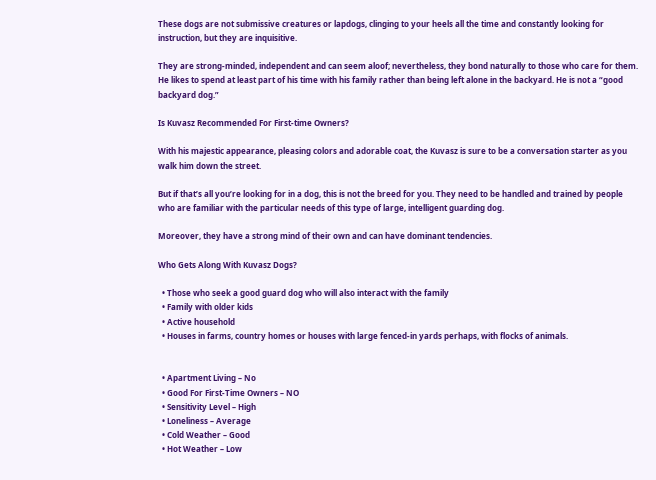These dogs are not submissive creatures or lapdogs, clinging to your heels all the time and constantly looking for instruction, but they are inquisitive.

They are strong-minded, independent and can seem aloof; nevertheless, they bond naturally to those who care for them. He likes to spend at least part of his time with his family rather than being left alone in the backyard. He is not a “good backyard dog.”

Is Kuvasz Recommended For First-time Owners?

With his majestic appearance, pleasing colors and adorable coat, the Kuvasz is sure to be a conversation starter as you walk him down the street.

But if that’s all you’re looking for in a dog, this is not the breed for you. They need to be handled and trained by people who are familiar with the particular needs of this type of large, intelligent guarding dog.

Moreover, they have a strong mind of their own and can have dominant tendencies.

Who Gets Along With Kuvasz Dogs?

  • Those who seek a good guard dog who will also interact with the family
  • Family with older kids
  • Active household
  • Houses in farms, country homes or houses with large fenced-in yards perhaps, with flocks of animals.


  • Apartment Living – No
  • Good For First-Time Owners – NO
  • Sensitivity Level – High
  • Loneliness – Average
  • Cold Weather – Good
  • Hot Weather – Low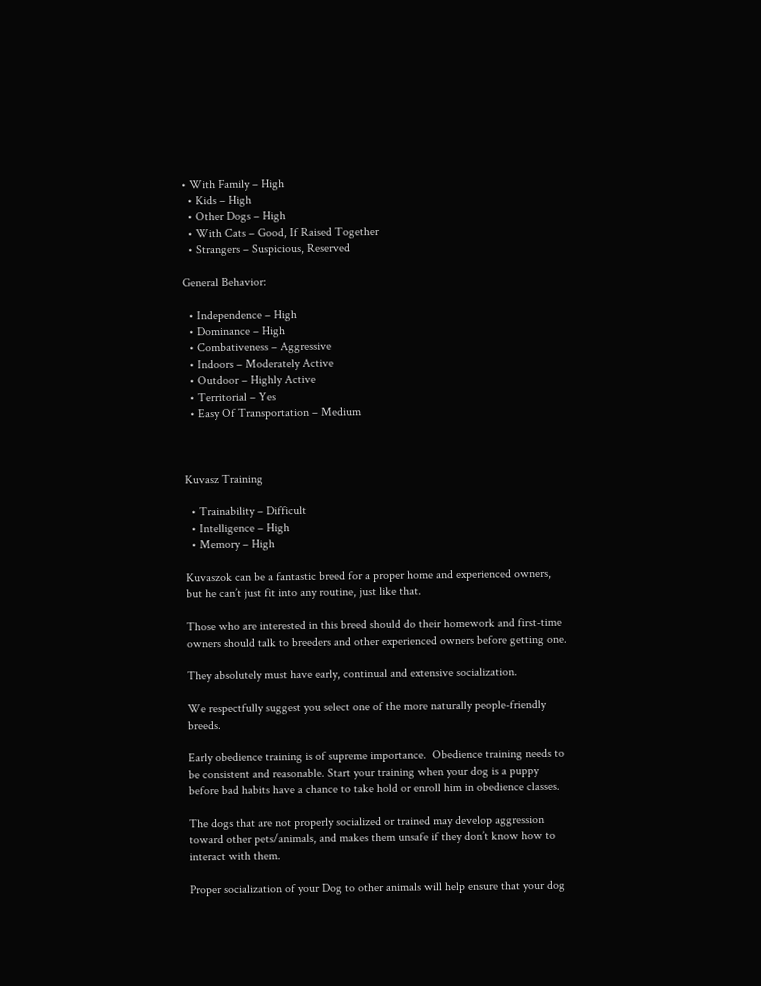• With Family – High
  • Kids – High
  • Other Dogs – High
  • With Cats – Good, If Raised Together
  • Strangers – Suspicious, Reserved

General Behavior:

  • Independence – High
  • Dominance – High
  • Combativeness – Aggressive
  • Indoors – Moderately Active
  • Outdoor – Highly Active
  • Territorial – Yes
  • Easy Of Transportation – Medium



Kuvasz Training

  • Trainability – Difficult
  • Intelligence – High
  • Memory – High

Kuvaszok can be a fantastic breed for a proper home and experienced owners, but he can’t just fit into any routine, just like that.

Those who are interested in this breed should do their homework and first-time owners should talk to breeders and other experienced owners before getting one.

They absolutely must have early, continual and extensive socialization.

We respectfully suggest you select one of the more naturally people-friendly breeds.

Early obedience training is of supreme importance.  Obedience training needs to be consistent and reasonable. Start your training when your dog is a puppy before bad habits have a chance to take hold or enroll him in obedience classes.

The dogs that are not properly socialized or trained may develop aggression toward other pets/animals, and makes them unsafe if they don’t know how to interact with them.

Proper socialization of your Dog to other animals will help ensure that your dog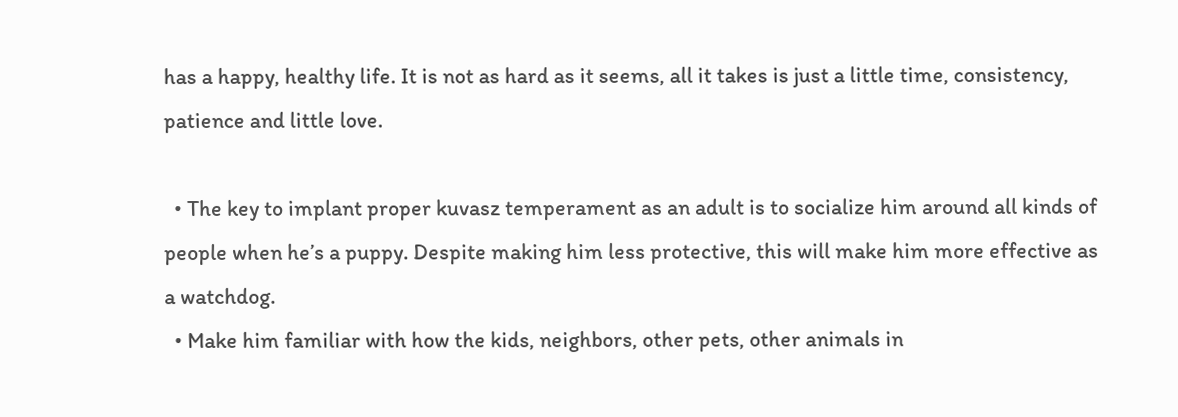has a happy, healthy life. It is not as hard as it seems, all it takes is just a little time, consistency, patience and little love.

  • The key to implant proper kuvasz temperament as an adult is to socialize him around all kinds of people when he’s a puppy. Despite making him less protective, this will make him more effective as a watchdog.
  • Make him familiar with how the kids, neighbors, other pets, other animals in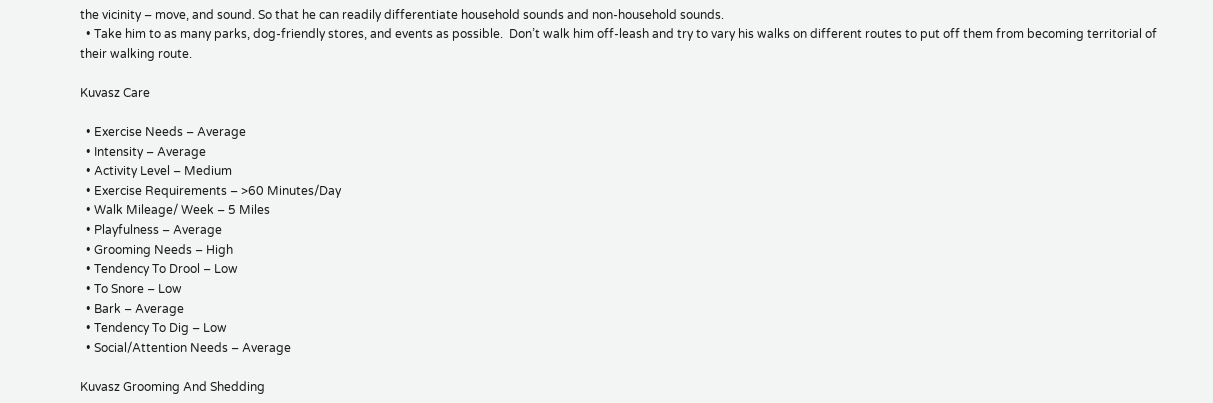the vicinity – move, and sound. So that he can readily differentiate household sounds and non-household sounds.
  • Take him to as many parks, dog-friendly stores, and events as possible.  Don’t walk him off-leash and try to vary his walks on different routes to put off them from becoming territorial of their walking route.

Kuvasz Care

  • Exercise Needs – Average
  • Intensity – Average
  • Activity Level – Medium
  • Exercise Requirements – >60 Minutes/Day
  • Walk Mileage/ Week – 5 Miles
  • Playfulness – Average
  • Grooming Needs – High
  • Tendency To Drool – Low
  • To Snore – Low
  • Bark – Average
  • Tendency To Dig – Low
  • Social/Attention Needs – Average

Kuvasz Grooming And Shedding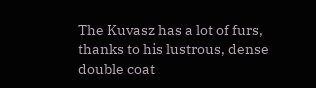The Kuvasz has a lot of furs, thanks to his lustrous, dense double coat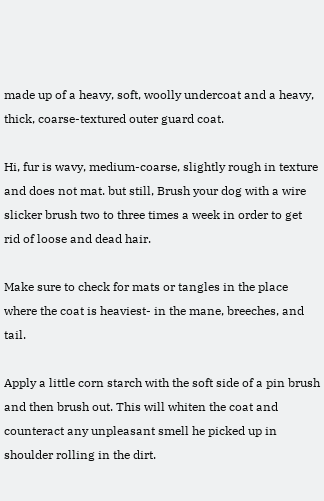made up of a heavy, soft, woolly undercoat and a heavy, thick, coarse-textured outer guard coat.

Hi, fur is wavy, medium-coarse, slightly rough in texture and does not mat. but still, Brush your dog with a wire slicker brush two to three times a week in order to get rid of loose and dead hair.

Make sure to check for mats or tangles in the place where the coat is heaviest- in the mane, breeches, and tail.

Apply a little corn starch with the soft side of a pin brush and then brush out. This will whiten the coat and counteract any unpleasant smell he picked up in shoulder rolling in the dirt.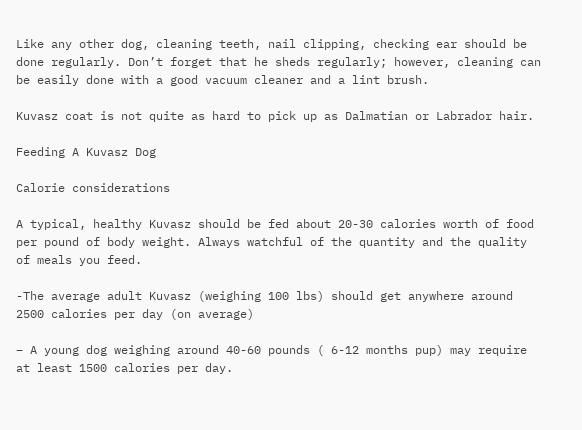Like any other dog, cleaning teeth, nail clipping, checking ear should be done regularly. Don’t forget that he sheds regularly; however, cleaning can be easily done with a good vacuum cleaner and a lint brush.

Kuvasz coat is not quite as hard to pick up as Dalmatian or Labrador hair.

Feeding A Kuvasz Dog

Calorie considerations

A typical, healthy Kuvasz should be fed about 20-30 calories worth of food per pound of body weight. Always watchful of the quantity and the quality of meals you feed.

-The average adult Kuvasz (weighing 100 lbs) should get anywhere around 2500 calories per day (on average)

– A young dog weighing around 40-60 pounds ( 6-12 months pup) may require at least 1500 calories per day.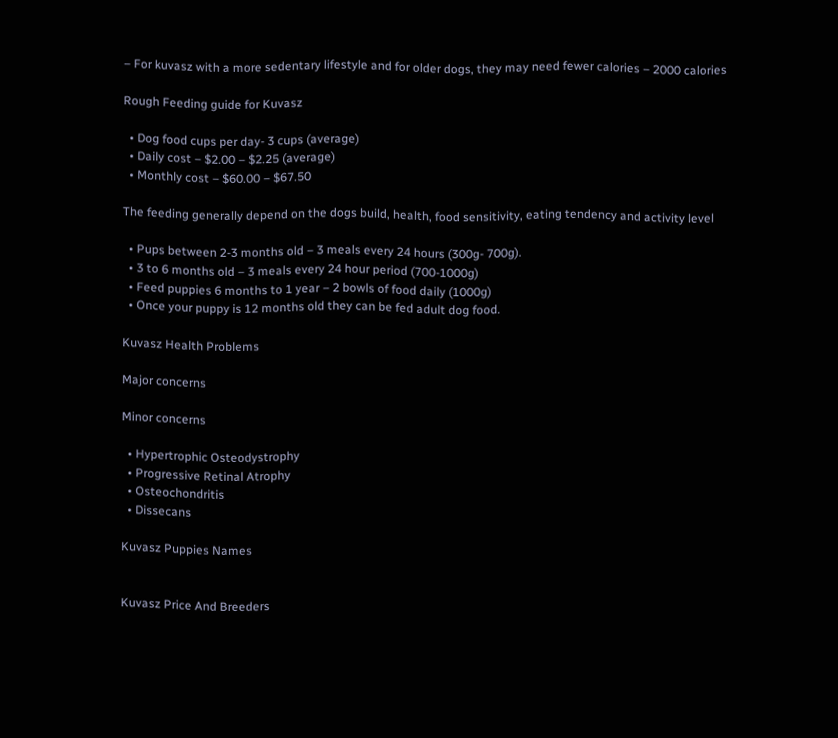– For kuvasz with a more sedentary lifestyle and for older dogs, they may need fewer calories – 2000 calories

Rough Feeding guide for Kuvasz

  • Dog food cups per day- 3 cups (average)
  • Daily cost – $2.00 – $2.25 (average)
  • Monthly cost – $60.00 – $67.50

The feeding generally depend on the dogs build, health, food sensitivity, eating tendency and activity level

  • Pups between 2-3 months old – 3 meals every 24 hours (300g- 700g).
  • 3 to 6 months old – 3 meals every 24 hour period (700-1000g)
  • Feed puppies 6 months to 1 year – 2 bowls of food daily (1000g)
  • Once your puppy is 12 months old they can be fed adult dog food.

Kuvasz Health Problems

Major concerns

Minor concerns

  • Hypertrophic Osteodystrophy
  • Progressive Retinal Atrophy
  • Osteochondritis
  • Dissecans

Kuvasz Puppies Names


Kuvasz Price And Breeders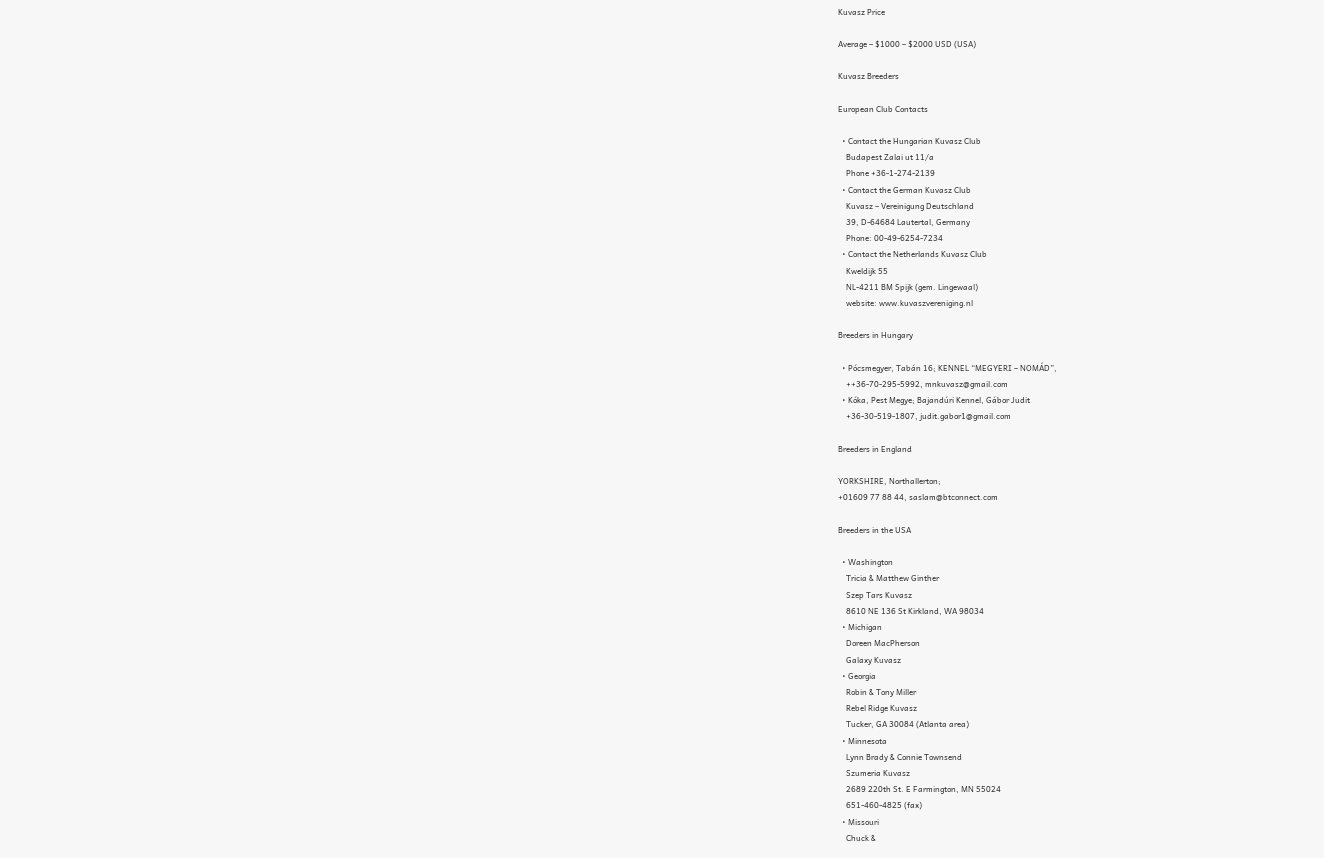Kuvasz Price

Average – $1000 – $2000 USD (USA)

Kuvasz Breeders

European Club Contacts

  • Contact the Hungarian Kuvasz Club
    Budapest Zalai ut 11/a
    Phone +36-1-274-2139
  • Contact the German Kuvasz Club
    Kuvasz – Vereinigung Deutschland
    39, D-64684 Lautertal, Germany
    Phone: 00-49-6254-7234
  • Contact the Netherlands Kuvasz Club
    Kweldijk 55
    NL-4211 BM Spijk (gem. Lingewaal)
    website: www.kuvaszvereniging.nl

Breeders in Hungary

  • Pócsmegyer, Tabán 16; KENNEL “MEGYERI – NOMÁD”,
    ++36-70-295-5992, mnkuvasz@gmail.com
  • Kóka, Pest Megye; Bajandúri Kennel, Gábor Judit
    +36-30-519-1807, judit.gabor1@gmail.com

Breeders in England

YORKSHIRE, Northallerton;
+01609 77 88 44, saslam@btconnect.com

Breeders in the USA

  • Washington
    Tricia & Matthew Ginther
    Szep Tars Kuvasz
    8610 NE 136 St Kirkland, WA 98034
  • Michigan
    Doreen MacPherson
    Galaxy Kuvasz
  • Georgia
    Robin & Tony Miller
    Rebel Ridge Kuvasz
    Tucker, GA 30084 (Atlanta area)
  • Minnesota
    Lynn Brady & Connie Townsend
    Szumeria Kuvasz
    2689 220th St. E Farmington, MN 55024
    651-460-4825 (fax)
  • Missouri
    Chuck &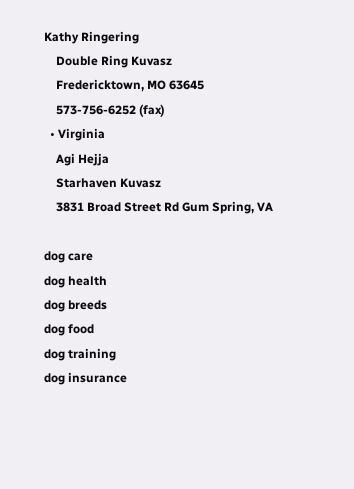Kathy Ringering
    Double Ring Kuvasz
    Fredericktown, MO 63645
    573-756-6252 (fax)
  • Virginia
    Agi Hejja
    Starhaven Kuvasz
    3831 Broad Street Rd Gum Spring, VA

dog care
dog health
dog breeds
dog food
dog training
dog insurance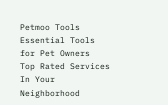Petmoo Tools
Essential Tools for Pet Owners
Top Rated Services In Your Neighborhood